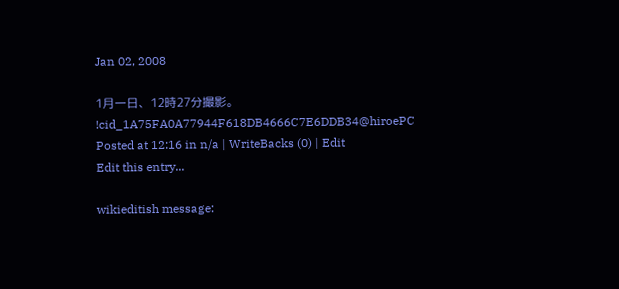Jan 02, 2008

1月一日、12時27分撮影。 !cid_1A75FA0A77944F618DB4666C7E6DDB34@hiroePC
Posted at 12:16 in n/a | WriteBacks (0) | Edit
Edit this entry...

wikieditish message: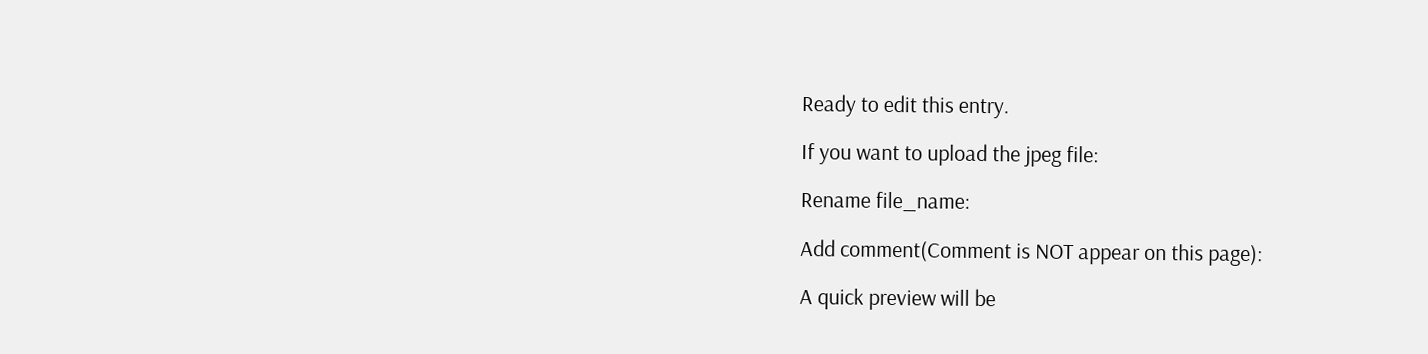Ready to edit this entry.

If you want to upload the jpeg file:

Rename file_name:

Add comment(Comment is NOT appear on this page):

A quick preview will be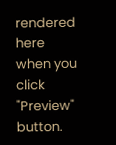rendered here when you click "Preview" button.